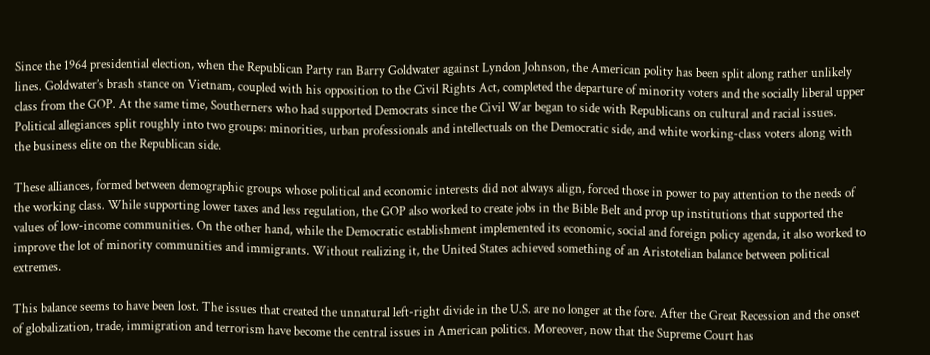Since the 1964 presidential election, when the Republican Party ran Barry Goldwater against Lyndon Johnson, the American polity has been split along rather unlikely lines. Goldwater’s brash stance on Vietnam, coupled with his opposition to the Civil Rights Act, completed the departure of minority voters and the socially liberal upper class from the GOP. At the same time, Southerners who had supported Democrats since the Civil War began to side with Republicans on cultural and racial issues. Political allegiances split roughly into two groups: minorities, urban professionals and intellectuals on the Democratic side, and white working-class voters along with the business elite on the Republican side.

These alliances, formed between demographic groups whose political and economic interests did not always align, forced those in power to pay attention to the needs of the working class. While supporting lower taxes and less regulation, the GOP also worked to create jobs in the Bible Belt and prop up institutions that supported the values of low-income communities. On the other hand, while the Democratic establishment implemented its economic, social and foreign policy agenda, it also worked to improve the lot of minority communities and immigrants. Without realizing it, the United States achieved something of an Aristotelian balance between political extremes.

This balance seems to have been lost. The issues that created the unnatural left-right divide in the U.S. are no longer at the fore. After the Great Recession and the onset of globalization, trade, immigration and terrorism have become the central issues in American politics. Moreover, now that the Supreme Court has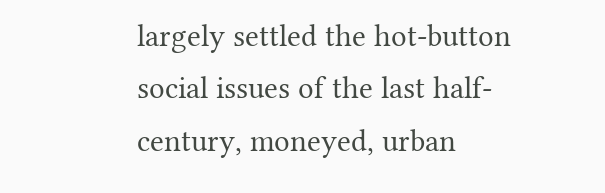largely settled the hot-button social issues of the last half-century, moneyed, urban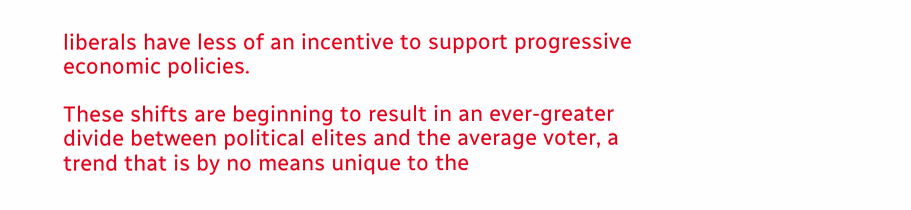liberals have less of an incentive to support progressive economic policies.

These shifts are beginning to result in an ever-greater divide between political elites and the average voter, a trend that is by no means unique to the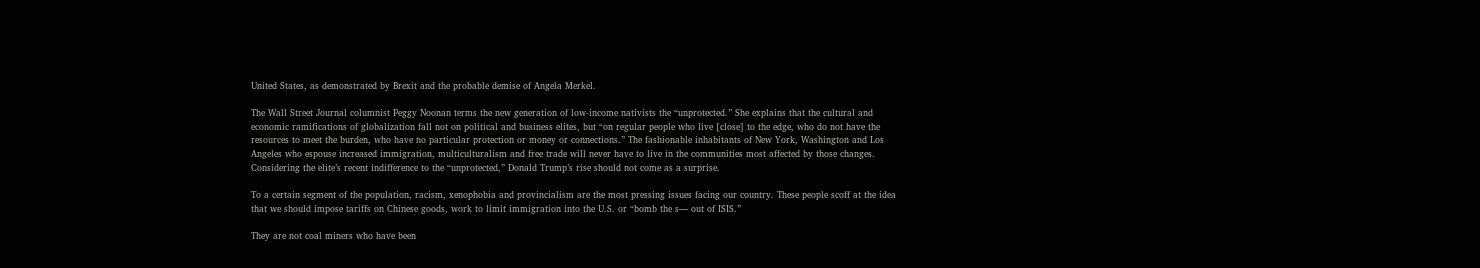United States, as demonstrated by Brexit and the probable demise of Angela Merkel.

The Wall Street Journal columnist Peggy Noonan terms the new generation of low-income nativists the “unprotected.” She explains that the cultural and economic ramifications of globalization fall not on political and business elites, but “on regular people who live [close] to the edge, who do not have the resources to meet the burden, who have no particular protection or money or connections.” The fashionable inhabitants of New York, Washington and Los Angeles who espouse increased immigration, multiculturalism and free trade will never have to live in the communities most affected by those changes. Considering the elite’s recent indifference to the “unprotected,” Donald Trump’s rise should not come as a surprise.

To a certain segment of the population, racism, xenophobia and provincialism are the most pressing issues facing our country. These people scoff at the idea that we should impose tariffs on Chinese goods, work to limit immigration into the U.S. or “bomb the s— out of ISIS.”

They are not coal miners who have been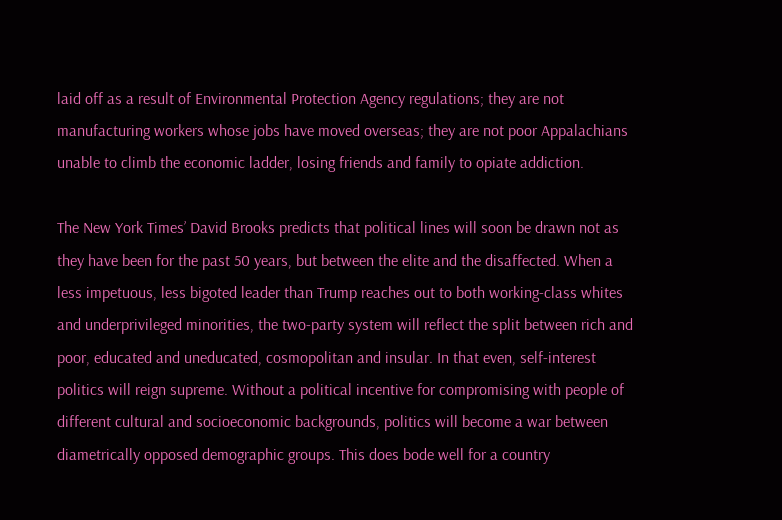laid off as a result of Environmental Protection Agency regulations; they are not manufacturing workers whose jobs have moved overseas; they are not poor Appalachians unable to climb the economic ladder, losing friends and family to opiate addiction.

The New York Times’ David Brooks predicts that political lines will soon be drawn not as they have been for the past 50 years, but between the elite and the disaffected. When a less impetuous, less bigoted leader than Trump reaches out to both working-class whites and underprivileged minorities, the two-party system will reflect the split between rich and poor, educated and uneducated, cosmopolitan and insular. In that even, self-interest politics will reign supreme. Without a political incentive for compromising with people of different cultural and socioeconomic backgrounds, politics will become a war between diametrically opposed demographic groups. This does bode well for a country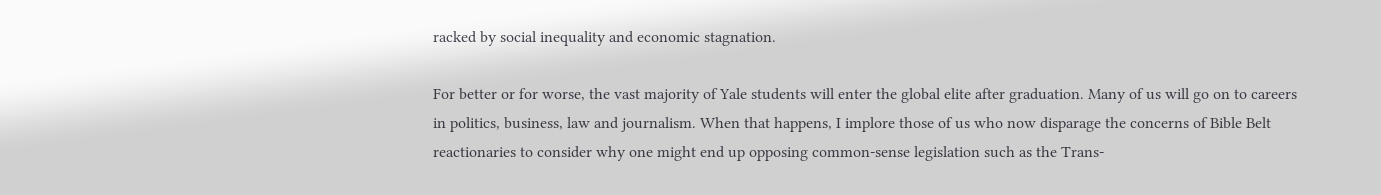racked by social inequality and economic stagnation.

For better or for worse, the vast majority of Yale students will enter the global elite after graduation. Many of us will go on to careers in politics, business, law and journalism. When that happens, I implore those of us who now disparage the concerns of Bible Belt reactionaries to consider why one might end up opposing common-sense legislation such as the Trans-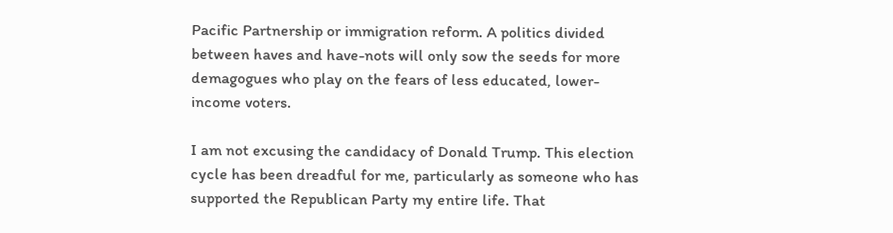Pacific Partnership or immigration reform. A politics divided between haves and have-nots will only sow the seeds for more demagogues who play on the fears of less educated, lower-income voters.

I am not excusing the candidacy of Donald Trump. This election cycle has been dreadful for me, particularly as someone who has supported the Republican Party my entire life. That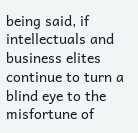being said, if intellectuals and business elites continue to turn a blind eye to the misfortune of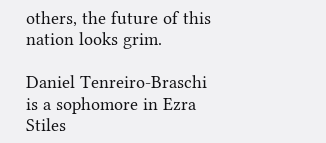others, the future of this nation looks grim.

Daniel Tenreiro-Braschi is a sophomore in Ezra Stiles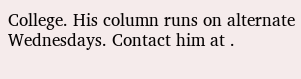College. His column runs on alternate Wednesdays. Contact him at .